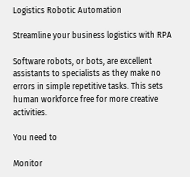Logistics Robotic Automation

Streamline your business logistics with RPA

Software robots, or bots, are excellent assistants to specialists as they make no errors in simple repetitive tasks. This sets human workforce free for more creative activities.

You need to

Monitor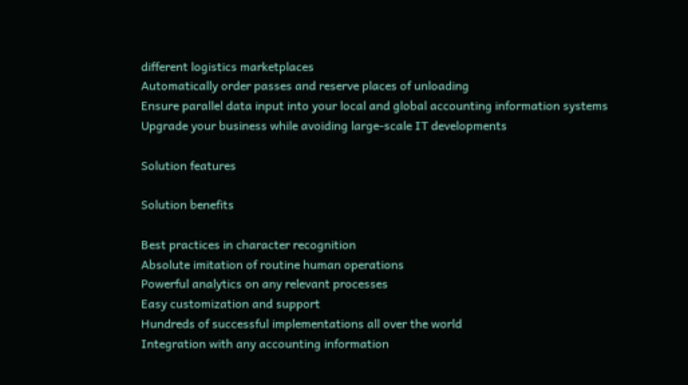different logistics marketplaces
Automatically order passes and reserve places of unloading
Ensure parallel data input into your local and global accounting information systems
Upgrade your business while avoiding large-scale IT developments

Solution features

Solution benefits

Best practices in character recognition
Absolute imitation of routine human operations
Powerful analytics on any relevant processes
Easy customization and support
Hundreds of successful implementations all over the world
Integration with any accounting information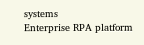systems
Enterprise RPA platform